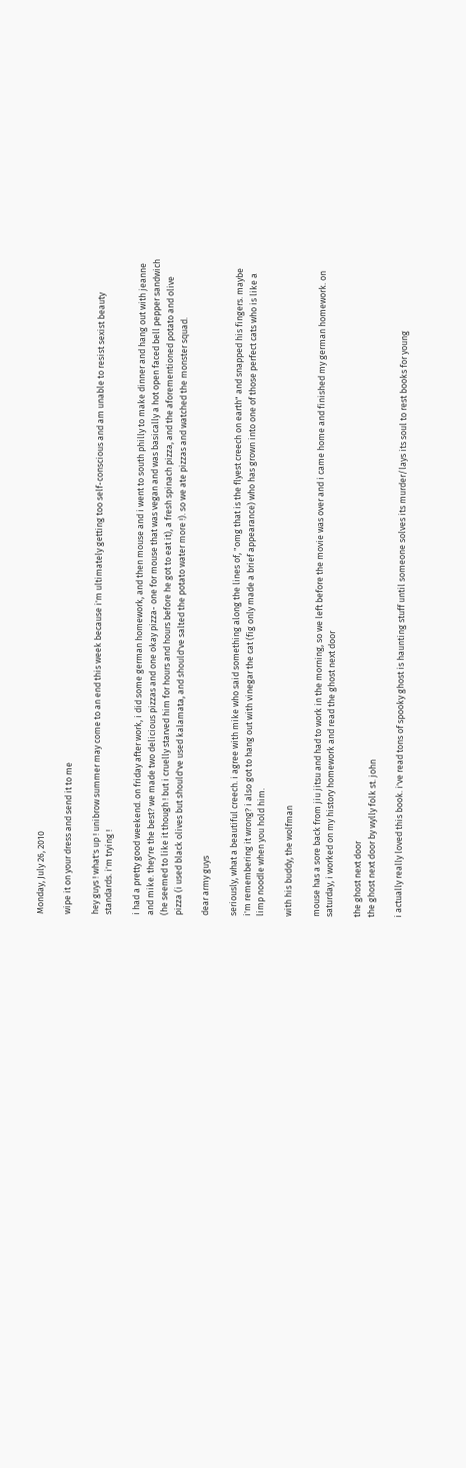Monday, July 26, 2010

wipe it on your dress and send it to me

hey guys ! what's up ! unibrow summer may come to an end this week because i'm ultimately getting too self-conscious and am unable to resist sexist beauty standards. i'm trying !

i had a pretty good weekend. on friday after work, i did some german homework, and then mouse and i went to south philly to make dinner and hang out with jeanne and mike. they're the best? we made two delicious pizzas and one okay pizza- one for mouse that was vegan and was basically a hot open faced bell pepper sandwich (he seemed to like it though ! but i cruelly starved him for hours and hours before he got to eat it), a fresh spinach pizza, and the aforementioned potato and olive pizza (i used black olives but should've used kalamata, and should've salted the potato water more !). so we ate pizzas and watched the monster squad.

dear army guys

seriously, what a beautiful creech. i agree with mike who said something along the lines of, "omg that is the flyest creech on earth" and snapped his fingers. maybe i'm remembering it wrong? i also got to hang out with vinegar the cat (fig only made a brief appearance) who has grown into one of those perfect cats who is like a limp noodle when you hold him.

with his buddy, the wolfman

mouse has a sore back from jiu jitsu and had to work in the morning, so we left before the movie was over and i came home and finished my german homework. on saturday, i worked on my history homework and read the ghost next door

the ghost next door
the ghost next door by wylly folk st. john

i actually really loved this book. i've read tons of spooky ghost is haunting stuff until someone solves its murder/lays its soul to rest books for young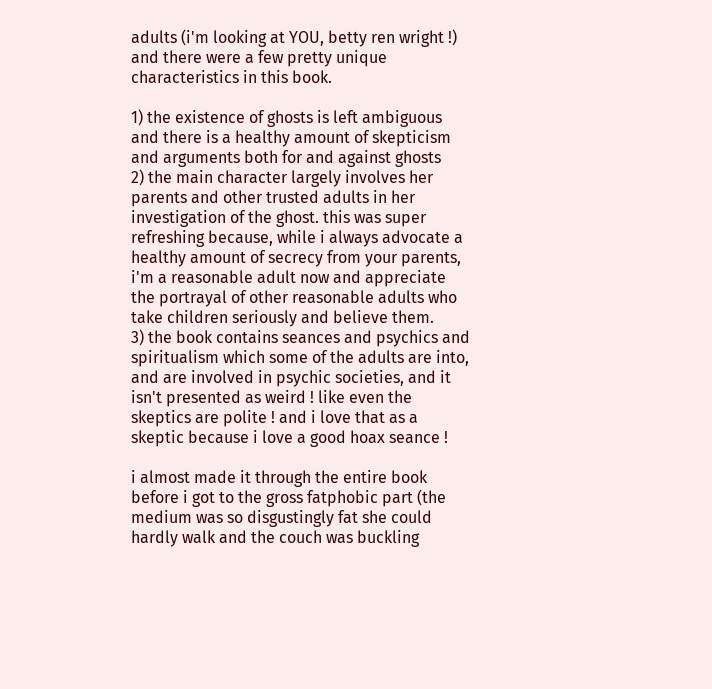adults (i'm looking at YOU, betty ren wright !) and there were a few pretty unique characteristics in this book.

1) the existence of ghosts is left ambiguous and there is a healthy amount of skepticism and arguments both for and against ghosts
2) the main character largely involves her parents and other trusted adults in her investigation of the ghost. this was super refreshing because, while i always advocate a healthy amount of secrecy from your parents, i'm a reasonable adult now and appreciate the portrayal of other reasonable adults who take children seriously and believe them.
3) the book contains seances and psychics and spiritualism which some of the adults are into, and are involved in psychic societies, and it isn't presented as weird ! like even the skeptics are polite ! and i love that as a skeptic because i love a good hoax seance !

i almost made it through the entire book before i got to the gross fatphobic part (the medium was so disgustingly fat she could hardly walk and the couch was buckling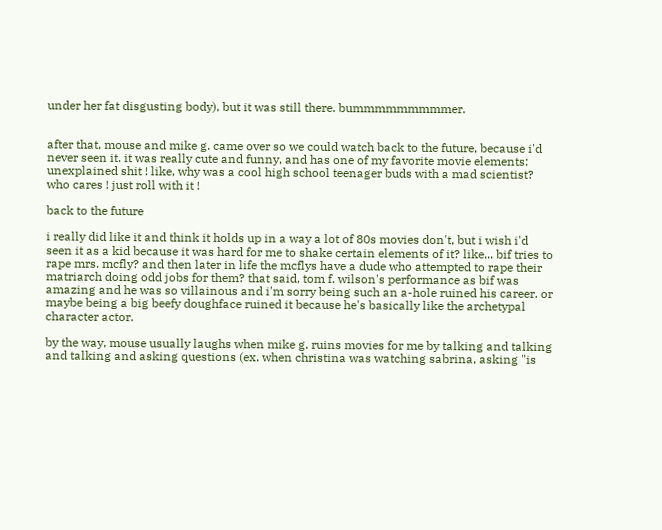under her fat disgusting body), but it was still there. bummmmmmmmmer.


after that, mouse and mike g. came over so we could watch back to the future, because i'd never seen it. it was really cute and funny, and has one of my favorite movie elements: unexplained shit ! like, why was a cool high school teenager buds with a mad scientist? who cares ! just roll with it !

back to the future

i really did like it and think it holds up in a way a lot of 80s movies don't, but i wish i'd seen it as a kid because it was hard for me to shake certain elements of it? like... bif tries to rape mrs. mcfly? and then later in life the mcflys have a dude who attempted to rape their matriarch doing odd jobs for them? that said, tom f. wilson's performance as bif was amazing and he was so villainous and i'm sorry being such an a-hole ruined his career. or maybe being a big beefy doughface ruined it because he's basically like the archetypal character actor.

by the way, mouse usually laughs when mike g. ruins movies for me by talking and talking and talking and asking questions (ex. when christina was watching sabrina, asking "is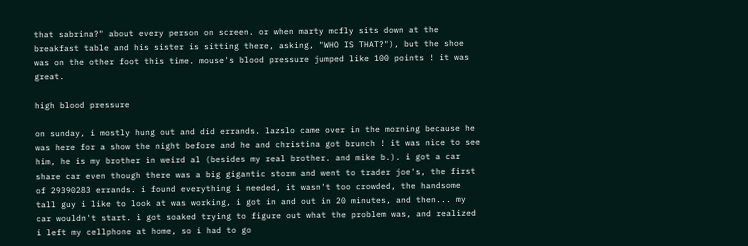that sabrina?" about every person on screen. or when marty mcfly sits down at the breakfast table and his sister is sitting there, asking, "WHO IS THAT?"), but the shoe was on the other foot this time. mouse's blood pressure jumped like 100 points ! it was great.

high blood pressure

on sunday, i mostly hung out and did errands. lazslo came over in the morning because he was here for a show the night before and he and christina got brunch ! it was nice to see him, he is my brother in weird al (besides my real brother. and mike b.). i got a car share car even though there was a big gigantic storm and went to trader joe's, the first of 29390283 errands. i found everything i needed, it wasn't too crowded, the handsome tall guy i like to look at was working, i got in and out in 20 minutes, and then... my car wouldn't start. i got soaked trying to figure out what the problem was, and realized i left my cellphone at home, so i had to go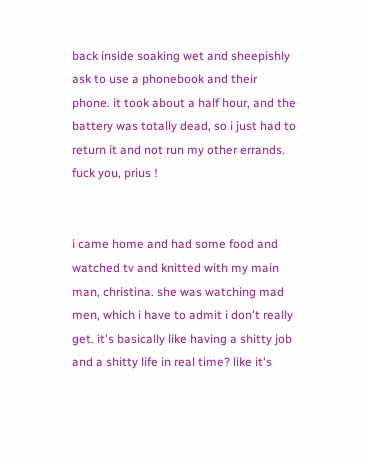back inside soaking wet and sheepishly ask to use a phonebook and their phone. it took about a half hour, and the battery was totally dead, so i just had to return it and not run my other errands. fuck you, prius !


i came home and had some food and watched tv and knitted with my main man, christina. she was watching mad men, which i have to admit i don't really get. it's basically like having a shitty job and a shitty life in real time? like it's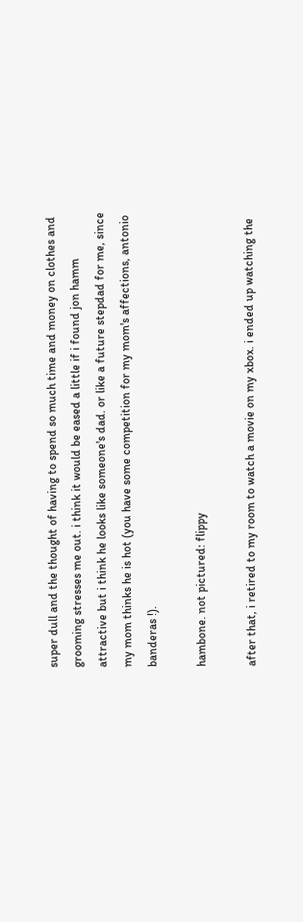super dull and the thought of having to spend so much time and money on clothes and grooming stresses me out. i think it would be eased a little if i found jon hamm attractive but i think he looks like someone's dad. or like a future stepdad for me, since my mom thinks he is hot (you have some competition for my mom's affections, antonio banderas !).

hambone. not pictured: flippy

after that, i retired to my room to watch a movie on my xbox. i ended up watching the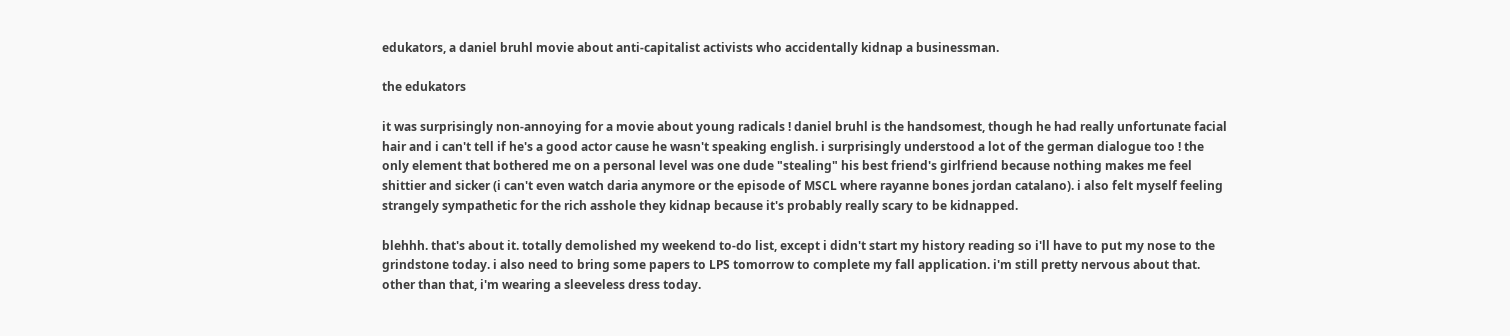edukators, a daniel bruhl movie about anti-capitalist activists who accidentally kidnap a businessman.

the edukators

it was surprisingly non-annoying for a movie about young radicals ! daniel bruhl is the handsomest, though he had really unfortunate facial hair and i can't tell if he's a good actor cause he wasn't speaking english. i surprisingly understood a lot of the german dialogue too ! the only element that bothered me on a personal level was one dude "stealing" his best friend's girlfriend because nothing makes me feel shittier and sicker (i can't even watch daria anymore or the episode of MSCL where rayanne bones jordan catalano). i also felt myself feeling strangely sympathetic for the rich asshole they kidnap because it's probably really scary to be kidnapped.

blehhh. that's about it. totally demolished my weekend to-do list, except i didn't start my history reading so i'll have to put my nose to the grindstone today. i also need to bring some papers to LPS tomorrow to complete my fall application. i'm still pretty nervous about that. other than that, i'm wearing a sleeveless dress today.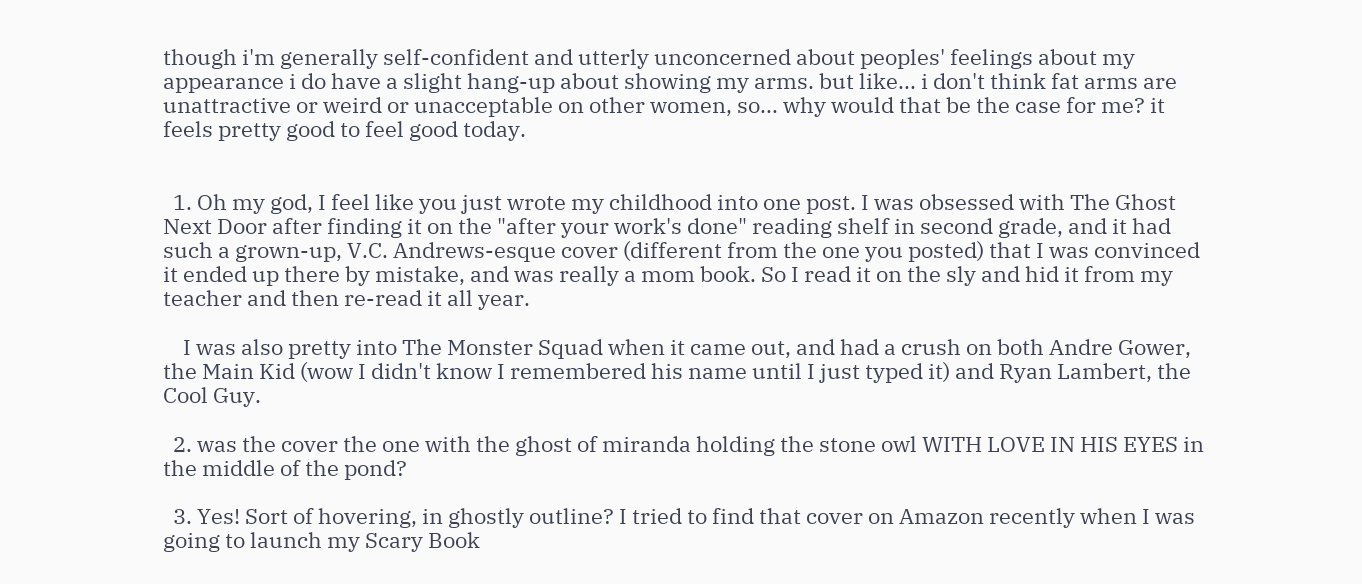though i'm generally self-confident and utterly unconcerned about peoples' feelings about my appearance i do have a slight hang-up about showing my arms. but like... i don't think fat arms are unattractive or weird or unacceptable on other women, so... why would that be the case for me? it feels pretty good to feel good today.


  1. Oh my god, I feel like you just wrote my childhood into one post. I was obsessed with The Ghost Next Door after finding it on the "after your work's done" reading shelf in second grade, and it had such a grown-up, V.C. Andrews-esque cover (different from the one you posted) that I was convinced it ended up there by mistake, and was really a mom book. So I read it on the sly and hid it from my teacher and then re-read it all year.

    I was also pretty into The Monster Squad when it came out, and had a crush on both Andre Gower, the Main Kid (wow I didn't know I remembered his name until I just typed it) and Ryan Lambert, the Cool Guy.

  2. was the cover the one with the ghost of miranda holding the stone owl WITH LOVE IN HIS EYES in the middle of the pond?

  3. Yes! Sort of hovering, in ghostly outline? I tried to find that cover on Amazon recently when I was going to launch my Scary Book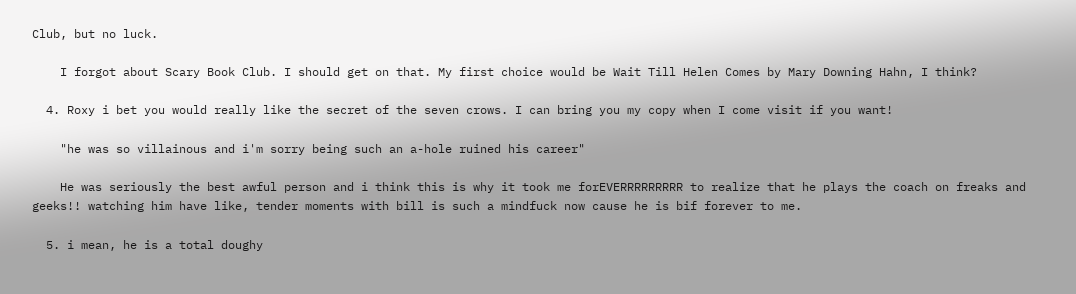Club, but no luck.

    I forgot about Scary Book Club. I should get on that. My first choice would be Wait Till Helen Comes by Mary Downing Hahn, I think?

  4. Roxy i bet you would really like the secret of the seven crows. I can bring you my copy when I come visit if you want!

    "he was so villainous and i'm sorry being such an a-hole ruined his career"

    He was seriously the best awful person and i think this is why it took me forEVERRRRRRRRR to realize that he plays the coach on freaks and geeks!! watching him have like, tender moments with bill is such a mindfuck now cause he is bif forever to me.

  5. i mean, he is a total doughy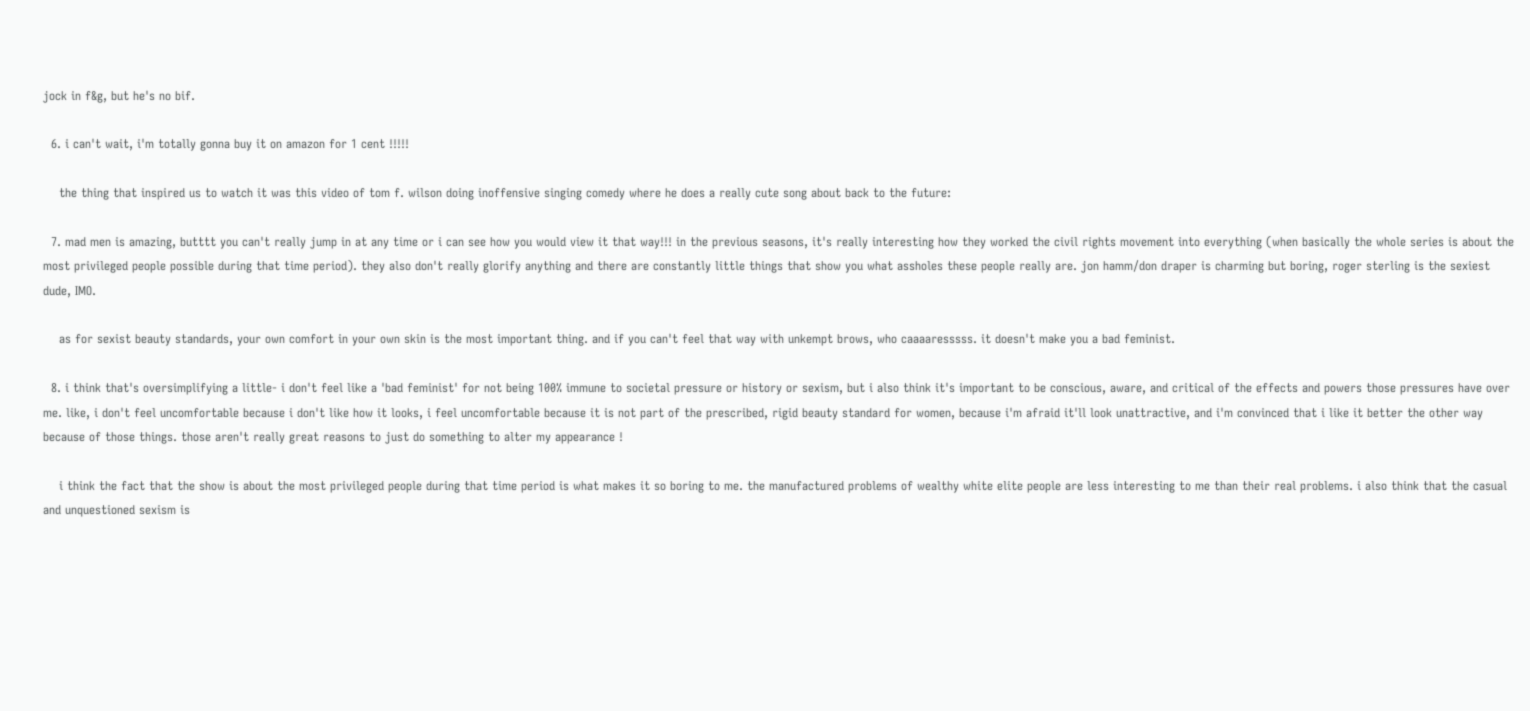jock in f&g, but he's no bif.

  6. i can't wait, i'm totally gonna buy it on amazon for 1 cent !!!!!

    the thing that inspired us to watch it was this video of tom f. wilson doing inoffensive singing comedy where he does a really cute song about back to the future:

  7. mad men is amazing, butttt you can't really jump in at any time or i can see how you would view it that way!!! in the previous seasons, it's really interesting how they worked the civil rights movement into everything (when basically the whole series is about the most privileged people possible during that time period). they also don't really glorify anything and there are constantly little things that show you what assholes these people really are. jon hamm/don draper is charming but boring, roger sterling is the sexiest dude, IMO.

    as for sexist beauty standards, your own comfort in your own skin is the most important thing. and if you can't feel that way with unkempt brows, who caaaaresssss. it doesn't make you a bad feminist.

  8. i think that's oversimplifying a little- i don't feel like a 'bad feminist' for not being 100% immune to societal pressure or history or sexism, but i also think it's important to be conscious, aware, and critical of the effects and powers those pressures have over me. like, i don't feel uncomfortable because i don't like how it looks, i feel uncomfortable because it is not part of the prescribed, rigid beauty standard for women, because i'm afraid it'll look unattractive, and i'm convinced that i like it better the other way because of those things. those aren't really great reasons to just do something to alter my appearance !

    i think the fact that the show is about the most privileged people during that time period is what makes it so boring to me. the manufactured problems of wealthy white elite people are less interesting to me than their real problems. i also think that the casual and unquestioned sexism is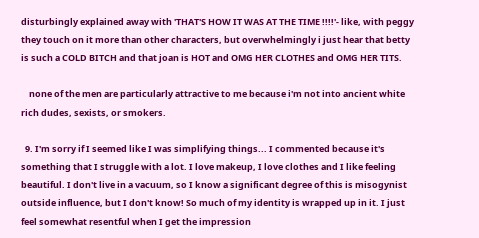disturbingly explained away with 'THAT'S HOW IT WAS AT THE TIME !!!!'- like, with peggy they touch on it more than other characters, but overwhelmingly i just hear that betty is such a COLD BITCH and that joan is HOT and OMG HER CLOTHES and OMG HER TITS.

    none of the men are particularly attractive to me because i'm not into ancient white rich dudes, sexists, or smokers.

  9. I'm sorry if I seemed like I was simplifying things... I commented because it's something that I struggle with a lot. I love makeup, I love clothes and I like feeling beautiful. I don't live in a vacuum, so I know a significant degree of this is misogynist outside influence, but I don't know! So much of my identity is wrapped up in it. I just feel somewhat resentful when I get the impression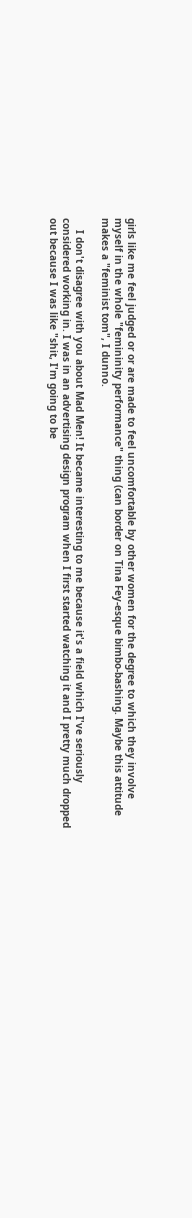girls like me feel judged or or are made to feel uncomfortable by other women for the degree to which they involve myself in the whole "femininity performance" thing (can border on Tina Fey-esque bimbo-bashing. Maybe this attitude makes a "feminist tom", I dunno.

    I don't disagree with you about Mad Men! It became interesting to me because it's a field which I've seriously considered working in. I was in an advertising design program when I first started watching it and I pretty much dropped out because I was like "shit, I'm going to be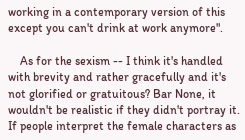working in a contemporary version of this except you can't drink at work anymore".

    As for the sexism -- I think it's handled with brevity and rather gracefully and it's not glorified or gratuitous? Bar None, it wouldn't be realistic if they didn't portray it. If people interpret the female characters as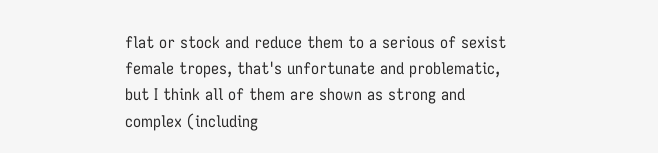flat or stock and reduce them to a serious of sexist female tropes, that's unfortunate and problematic, but I think all of them are shown as strong and complex (including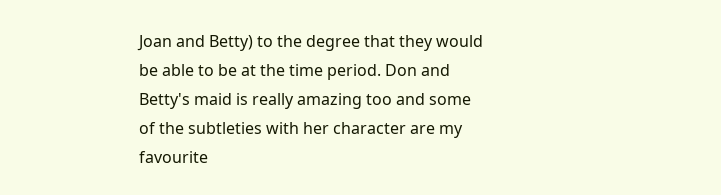Joan and Betty) to the degree that they would be able to be at the time period. Don and Betty's maid is really amazing too and some of the subtleties with her character are my favourite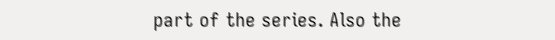part of the series. Also the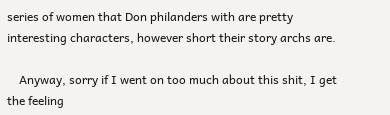series of women that Don philanders with are pretty interesting characters, however short their story archs are.

    Anyway, sorry if I went on too much about this shit, I get the feeling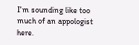I'm sounding like too much of an appologist here.